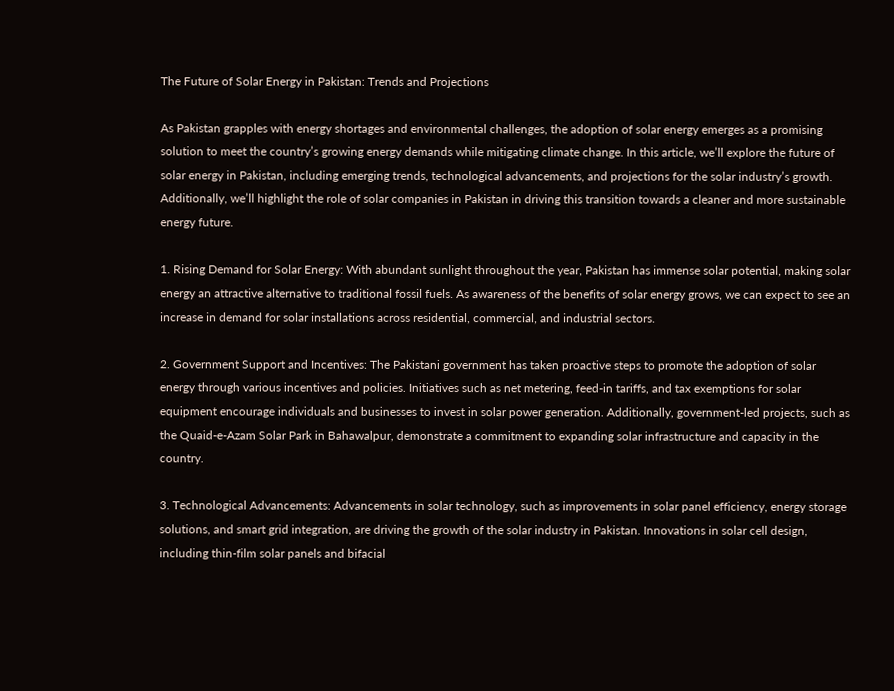The Future of Solar Energy in Pakistan: Trends and Projections

As Pakistan grapples with energy shortages and environmental challenges, the adoption of solar energy emerges as a promising solution to meet the country’s growing energy demands while mitigating climate change. In this article, we’ll explore the future of solar energy in Pakistan, including emerging trends, technological advancements, and projections for the solar industry’s growth. Additionally, we’ll highlight the role of solar companies in Pakistan in driving this transition towards a cleaner and more sustainable energy future.

1. Rising Demand for Solar Energy: With abundant sunlight throughout the year, Pakistan has immense solar potential, making solar energy an attractive alternative to traditional fossil fuels. As awareness of the benefits of solar energy grows, we can expect to see an increase in demand for solar installations across residential, commercial, and industrial sectors.

2. Government Support and Incentives: The Pakistani government has taken proactive steps to promote the adoption of solar energy through various incentives and policies. Initiatives such as net metering, feed-in tariffs, and tax exemptions for solar equipment encourage individuals and businesses to invest in solar power generation. Additionally, government-led projects, such as the Quaid-e-Azam Solar Park in Bahawalpur, demonstrate a commitment to expanding solar infrastructure and capacity in the country.

3. Technological Advancements: Advancements in solar technology, such as improvements in solar panel efficiency, energy storage solutions, and smart grid integration, are driving the growth of the solar industry in Pakistan. Innovations in solar cell design, including thin-film solar panels and bifacial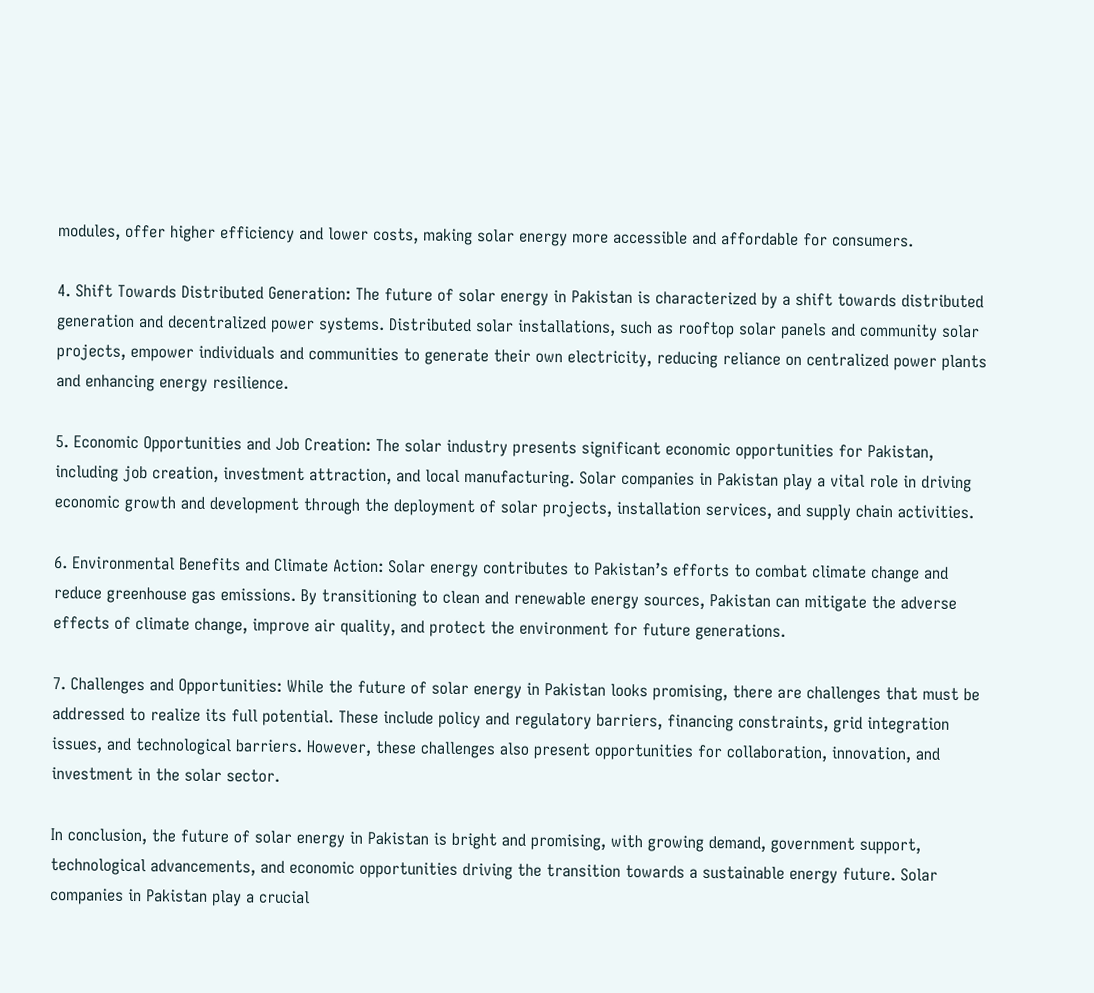modules, offer higher efficiency and lower costs, making solar energy more accessible and affordable for consumers.

4. Shift Towards Distributed Generation: The future of solar energy in Pakistan is characterized by a shift towards distributed generation and decentralized power systems. Distributed solar installations, such as rooftop solar panels and community solar projects, empower individuals and communities to generate their own electricity, reducing reliance on centralized power plants and enhancing energy resilience.

5. Economic Opportunities and Job Creation: The solar industry presents significant economic opportunities for Pakistan, including job creation, investment attraction, and local manufacturing. Solar companies in Pakistan play a vital role in driving economic growth and development through the deployment of solar projects, installation services, and supply chain activities.

6. Environmental Benefits and Climate Action: Solar energy contributes to Pakistan’s efforts to combat climate change and reduce greenhouse gas emissions. By transitioning to clean and renewable energy sources, Pakistan can mitigate the adverse effects of climate change, improve air quality, and protect the environment for future generations.

7. Challenges and Opportunities: While the future of solar energy in Pakistan looks promising, there are challenges that must be addressed to realize its full potential. These include policy and regulatory barriers, financing constraints, grid integration issues, and technological barriers. However, these challenges also present opportunities for collaboration, innovation, and investment in the solar sector.

In conclusion, the future of solar energy in Pakistan is bright and promising, with growing demand, government support, technological advancements, and economic opportunities driving the transition towards a sustainable energy future. Solar companies in Pakistan play a crucial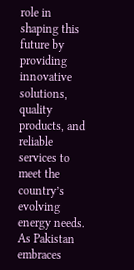role in shaping this future by providing innovative solutions, quality products, and reliable services to meet the country’s evolving energy needs. As Pakistan embraces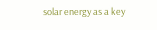solar energy as a key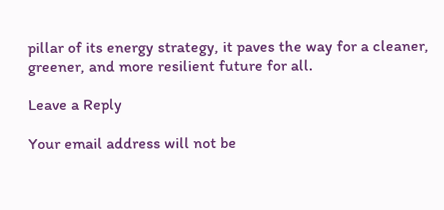pillar of its energy strategy, it paves the way for a cleaner, greener, and more resilient future for all.

Leave a Reply

Your email address will not be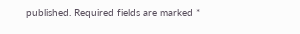published. Required fields are marked *